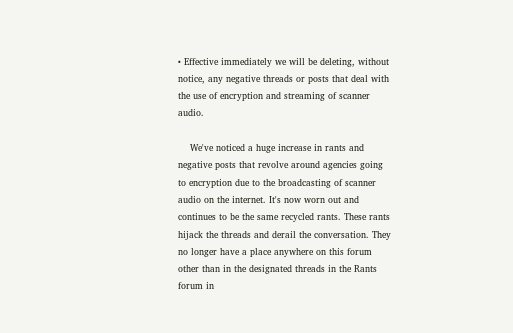• Effective immediately we will be deleting, without notice, any negative threads or posts that deal with the use of encryption and streaming of scanner audio.

    We've noticed a huge increase in rants and negative posts that revolve around agencies going to encryption due to the broadcasting of scanner audio on the internet. It's now worn out and continues to be the same recycled rants. These rants hijack the threads and derail the conversation. They no longer have a place anywhere on this forum other than in the designated threads in the Rants forum in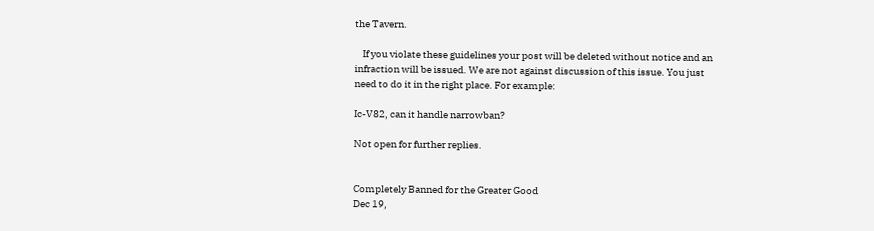the Tavern.

    If you violate these guidelines your post will be deleted without notice and an infraction will be issued. We are not against discussion of this issue. You just need to do it in the right place. For example:

Ic-V82, can it handle narrowban?

Not open for further replies.


Completely Banned for the Greater Good
Dec 19,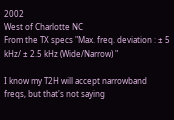2002
West of Charlotte NC
From the TX specs "Max. freq. deviation : ± 5 kHz/ ± 2.5 kHz (Wide/Narrow) "

I know my T2H will accept narrowband freqs, but that's not saying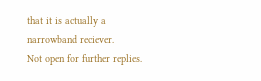that it is actually a narrowband reciever.
Not open for further replies.